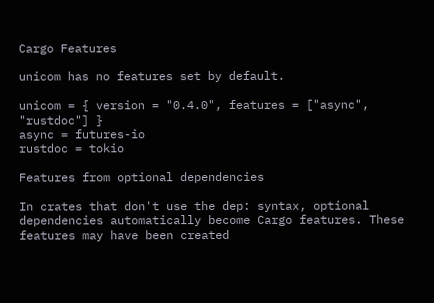Cargo Features

unicom has no features set by default.

unicom = { version = "0.4.0", features = ["async", "rustdoc"] }
async = futures-io
rustdoc = tokio

Features from optional dependencies

In crates that don't use the dep: syntax, optional dependencies automatically become Cargo features. These features may have been created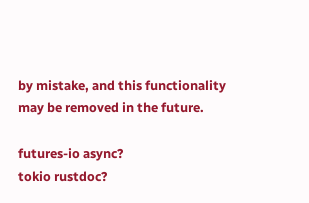by mistake, and this functionality may be removed in the future.

futures-io async?
tokio rustdoc?